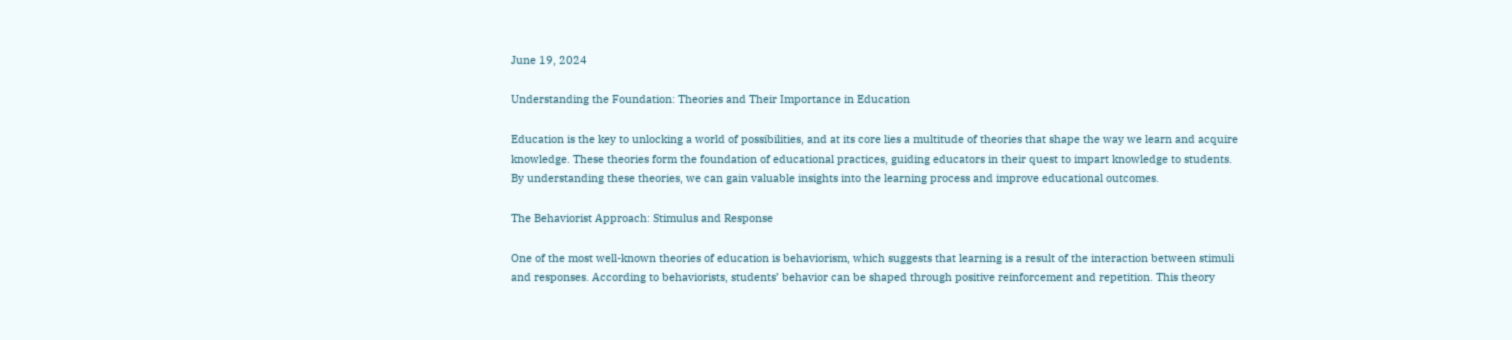June 19, 2024

Understanding the Foundation: Theories and Their Importance in Education

Education is the key to unlocking a world of possibilities, and at its core lies a multitude of theories that shape the way we learn and acquire knowledge. These theories form the foundation of educational practices, guiding educators in their quest to impart knowledge to students. By understanding these theories, we can gain valuable insights into the learning process and improve educational outcomes.

The Behaviorist Approach: Stimulus and Response

One of the most well-known theories of education is behaviorism, which suggests that learning is a result of the interaction between stimuli and responses. According to behaviorists, students’ behavior can be shaped through positive reinforcement and repetition. This theory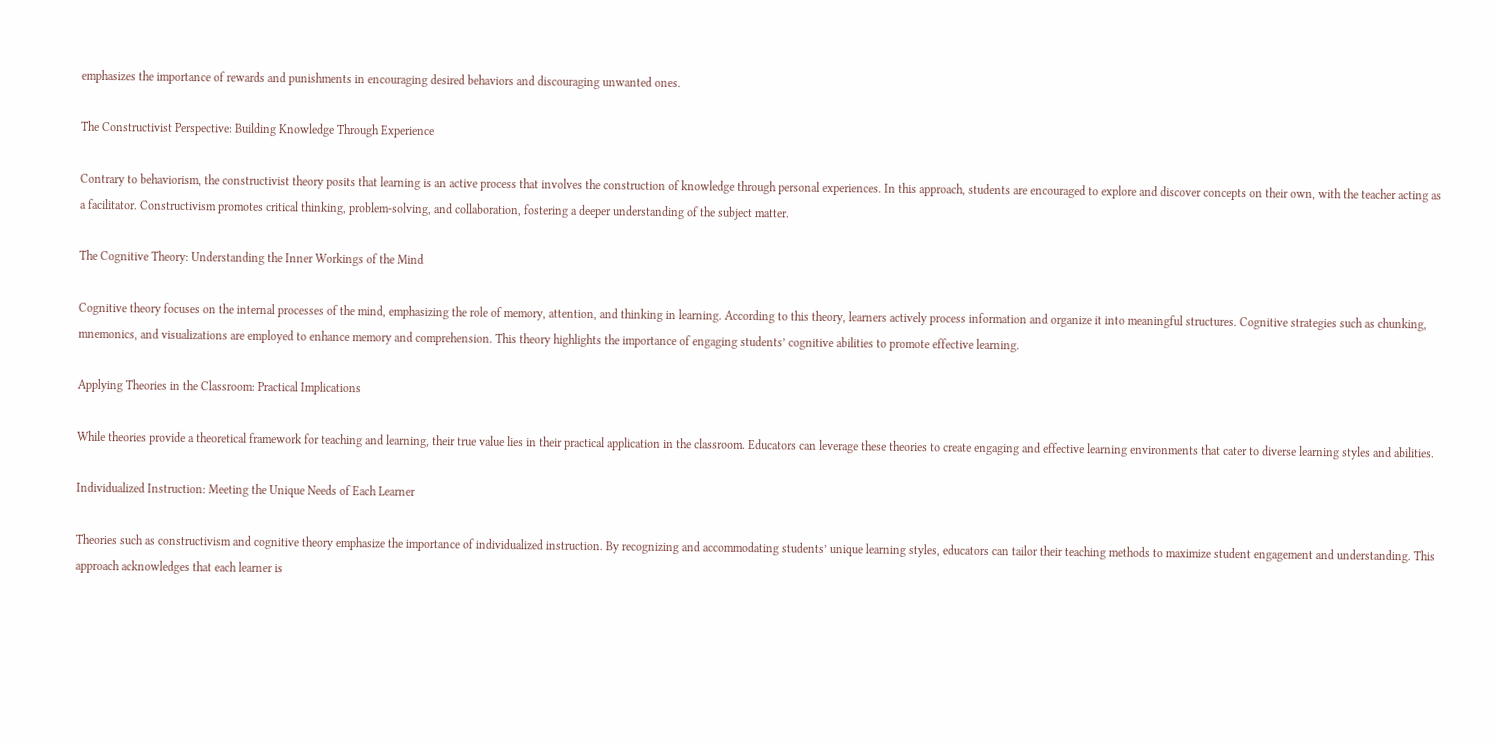emphasizes the importance of rewards and punishments in encouraging desired behaviors and discouraging unwanted ones.

The Constructivist Perspective: Building Knowledge Through Experience

Contrary to behaviorism, the constructivist theory posits that learning is an active process that involves the construction of knowledge through personal experiences. In this approach, students are encouraged to explore and discover concepts on their own, with the teacher acting as a facilitator. Constructivism promotes critical thinking, problem-solving, and collaboration, fostering a deeper understanding of the subject matter.

The Cognitive Theory: Understanding the Inner Workings of the Mind

Cognitive theory focuses on the internal processes of the mind, emphasizing the role of memory, attention, and thinking in learning. According to this theory, learners actively process information and organize it into meaningful structures. Cognitive strategies such as chunking, mnemonics, and visualizations are employed to enhance memory and comprehension. This theory highlights the importance of engaging students’ cognitive abilities to promote effective learning.

Applying Theories in the Classroom: Practical Implications

While theories provide a theoretical framework for teaching and learning, their true value lies in their practical application in the classroom. Educators can leverage these theories to create engaging and effective learning environments that cater to diverse learning styles and abilities.

Individualized Instruction: Meeting the Unique Needs of Each Learner

Theories such as constructivism and cognitive theory emphasize the importance of individualized instruction. By recognizing and accommodating students’ unique learning styles, educators can tailor their teaching methods to maximize student engagement and understanding. This approach acknowledges that each learner is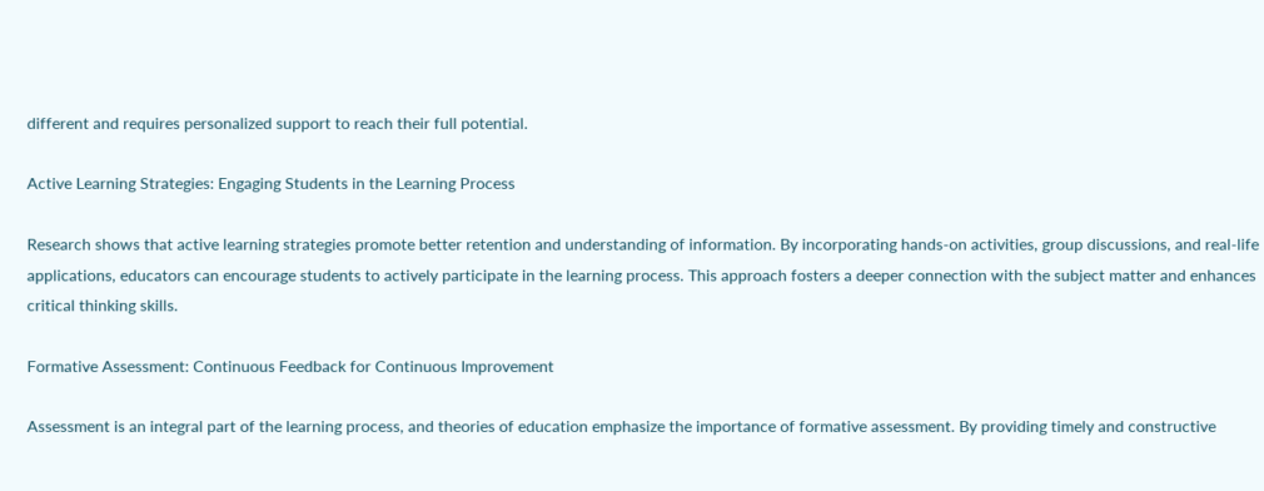different and requires personalized support to reach their full potential.

Active Learning Strategies: Engaging Students in the Learning Process

Research shows that active learning strategies promote better retention and understanding of information. By incorporating hands-on activities, group discussions, and real-life applications, educators can encourage students to actively participate in the learning process. This approach fosters a deeper connection with the subject matter and enhances critical thinking skills.

Formative Assessment: Continuous Feedback for Continuous Improvement

Assessment is an integral part of the learning process, and theories of education emphasize the importance of formative assessment. By providing timely and constructive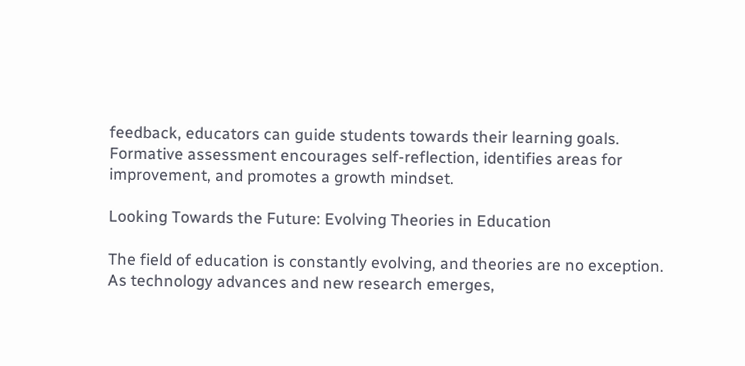feedback, educators can guide students towards their learning goals. Formative assessment encourages self-reflection, identifies areas for improvement, and promotes a growth mindset.

Looking Towards the Future: Evolving Theories in Education

The field of education is constantly evolving, and theories are no exception. As technology advances and new research emerges,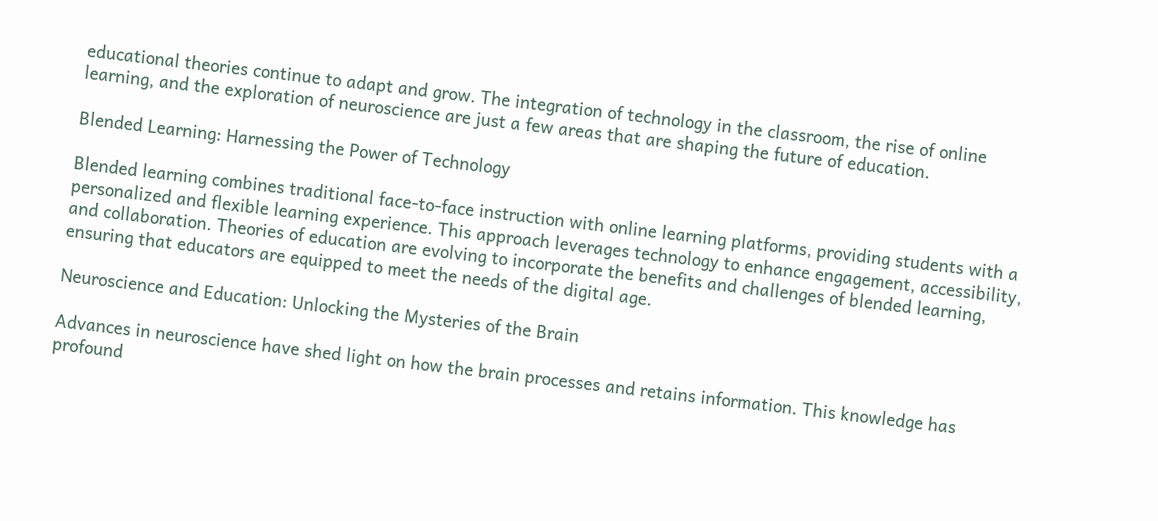educational theories continue to adapt and grow. The integration of technology in the classroom, the rise of online learning, and the exploration of neuroscience are just a few areas that are shaping the future of education.

Blended Learning: Harnessing the Power of Technology

Blended learning combines traditional face-to-face instruction with online learning platforms, providing students with a personalized and flexible learning experience. This approach leverages technology to enhance engagement, accessibility, and collaboration. Theories of education are evolving to incorporate the benefits and challenges of blended learning, ensuring that educators are equipped to meet the needs of the digital age.

Neuroscience and Education: Unlocking the Mysteries of the Brain

Advances in neuroscience have shed light on how the brain processes and retains information. This knowledge has profound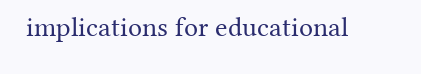implications for educational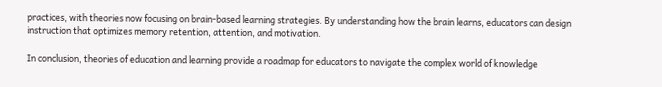practices, with theories now focusing on brain-based learning strategies. By understanding how the brain learns, educators can design instruction that optimizes memory retention, attention, and motivation.

In conclusion, theories of education and learning provide a roadmap for educators to navigate the complex world of knowledge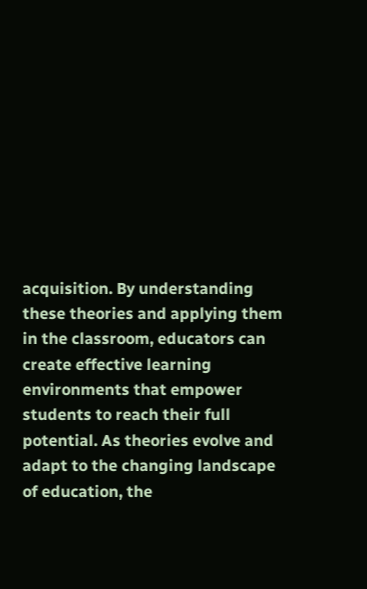acquisition. By understanding these theories and applying them in the classroom, educators can create effective learning environments that empower students to reach their full potential. As theories evolve and adapt to the changing landscape of education, the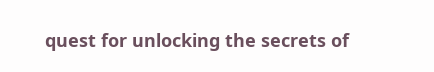quest for unlocking the secrets of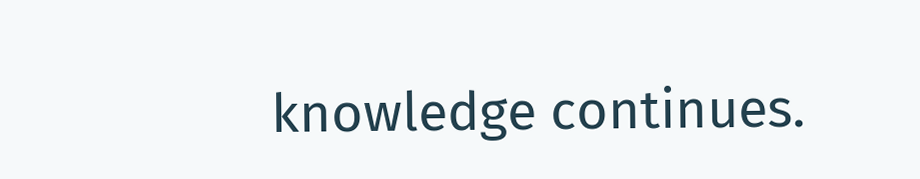knowledge continues.